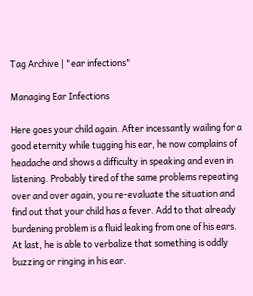Tag Archive | "ear infections"

Managing Ear Infections

Here goes your child again. After incessantly wailing for a good eternity while tugging his ear, he now complains of headache and shows a difficulty in speaking and even in listening. Probably tired of the same problems repeating over and over again, you re-evaluate the situation and find out that your child has a fever. Add to that already burdening problem is a fluid leaking from one of his ears. At last, he is able to verbalize that something is oddly buzzing or ringing in his ear.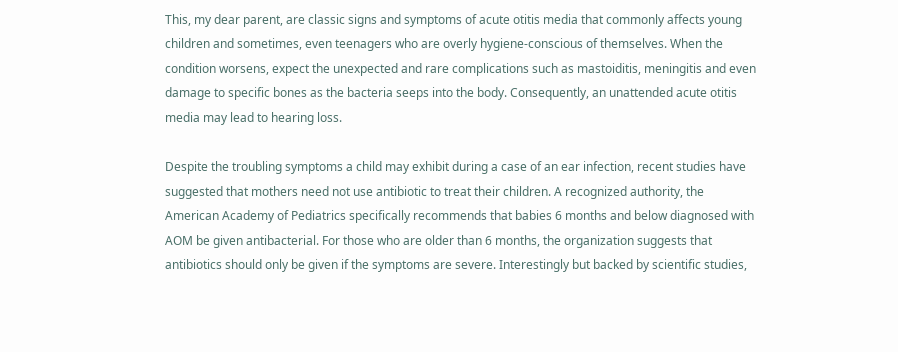This, my dear parent, are classic signs and symptoms of acute otitis media that commonly affects young children and sometimes, even teenagers who are overly hygiene-conscious of themselves. When the condition worsens, expect the unexpected and rare complications such as mastoiditis, meningitis and even damage to specific bones as the bacteria seeps into the body. Consequently, an unattended acute otitis media may lead to hearing loss.

Despite the troubling symptoms a child may exhibit during a case of an ear infection, recent studies have suggested that mothers need not use antibiotic to treat their children. A recognized authority, the American Academy of Pediatrics specifically recommends that babies 6 months and below diagnosed with AOM be given antibacterial. For those who are older than 6 months, the organization suggests that antibiotics should only be given if the symptoms are severe. Interestingly but backed by scientific studies,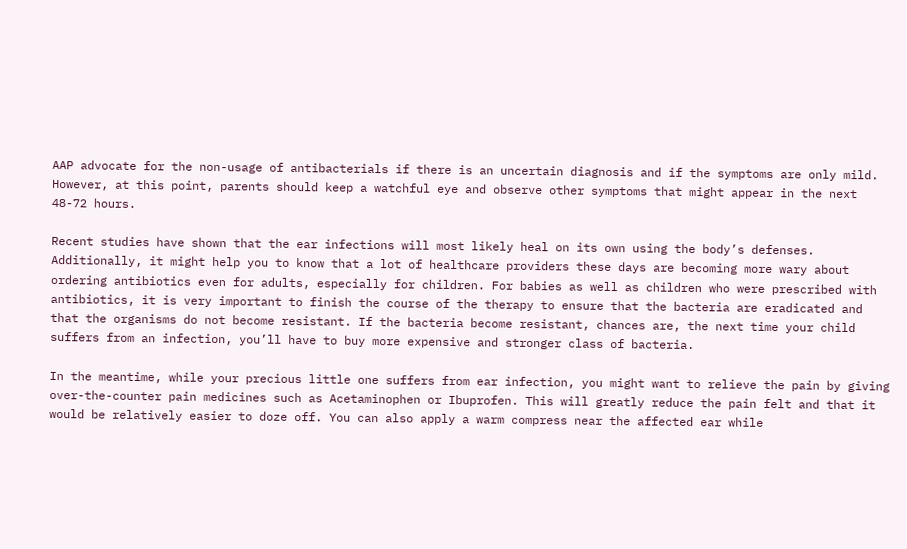AAP advocate for the non-usage of antibacterials if there is an uncertain diagnosis and if the symptoms are only mild. However, at this point, parents should keep a watchful eye and observe other symptoms that might appear in the next 48-72 hours.

Recent studies have shown that the ear infections will most likely heal on its own using the body’s defenses. Additionally, it might help you to know that a lot of healthcare providers these days are becoming more wary about ordering antibiotics even for adults, especially for children. For babies as well as children who were prescribed with antibiotics, it is very important to finish the course of the therapy to ensure that the bacteria are eradicated and that the organisms do not become resistant. If the bacteria become resistant, chances are, the next time your child suffers from an infection, you’ll have to buy more expensive and stronger class of bacteria.

In the meantime, while your precious little one suffers from ear infection, you might want to relieve the pain by giving over-the-counter pain medicines such as Acetaminophen or Ibuprofen. This will greatly reduce the pain felt and that it would be relatively easier to doze off. You can also apply a warm compress near the affected ear while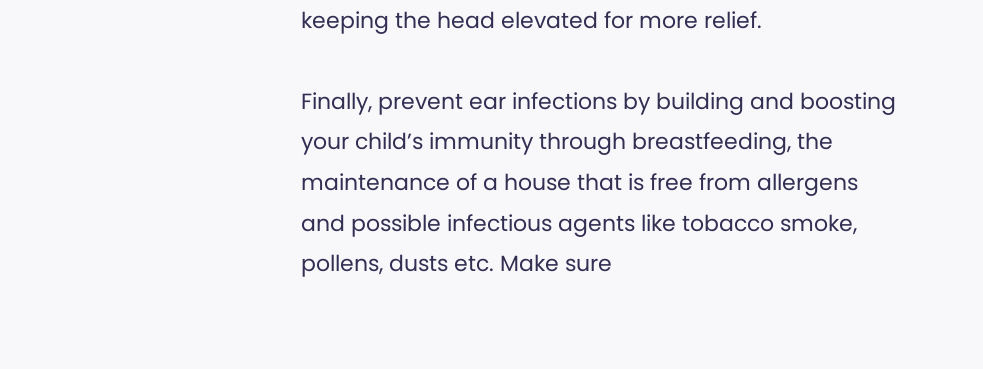keeping the head elevated for more relief.

Finally, prevent ear infections by building and boosting your child’s immunity through breastfeeding, the maintenance of a house that is free from allergens and possible infectious agents like tobacco smoke, pollens, dusts etc. Make sure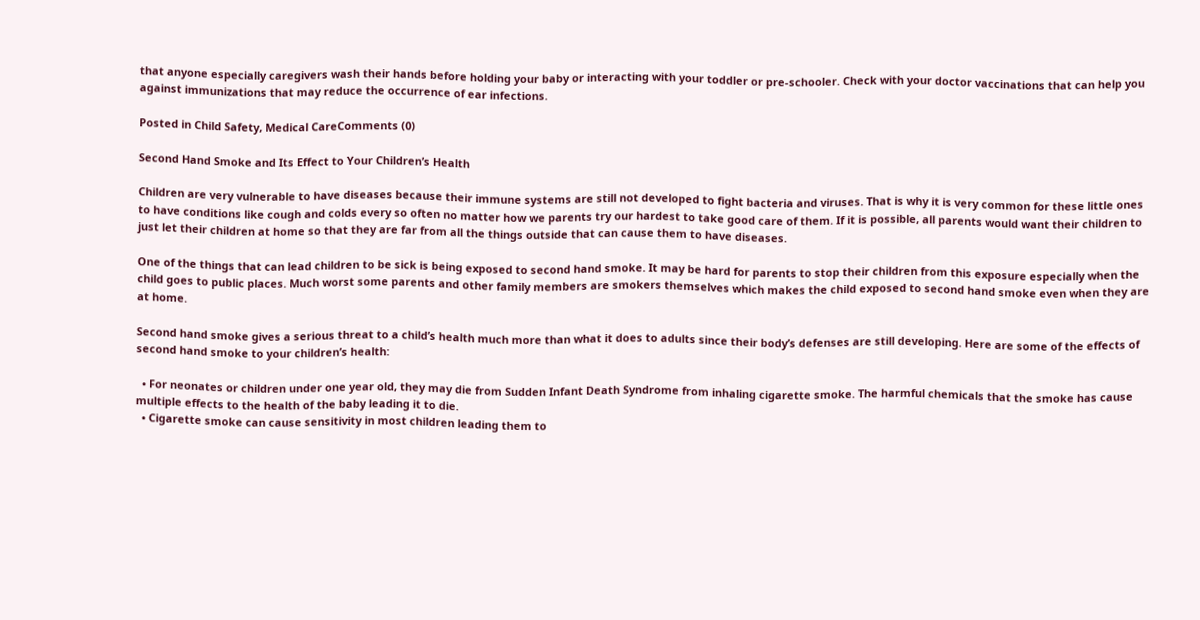that anyone especially caregivers wash their hands before holding your baby or interacting with your toddler or pre-schooler. Check with your doctor vaccinations that can help you against immunizations that may reduce the occurrence of ear infections.

Posted in Child Safety, Medical CareComments (0)

Second Hand Smoke and Its Effect to Your Children’s Health

Children are very vulnerable to have diseases because their immune systems are still not developed to fight bacteria and viruses. That is why it is very common for these little ones to have conditions like cough and colds every so often no matter how we parents try our hardest to take good care of them. If it is possible, all parents would want their children to just let their children at home so that they are far from all the things outside that can cause them to have diseases.

One of the things that can lead children to be sick is being exposed to second hand smoke. It may be hard for parents to stop their children from this exposure especially when the child goes to public places. Much worst some parents and other family members are smokers themselves which makes the child exposed to second hand smoke even when they are at home.

Second hand smoke gives a serious threat to a child’s health much more than what it does to adults since their body’s defenses are still developing. Here are some of the effects of second hand smoke to your children’s health:

  • For neonates or children under one year old, they may die from Sudden Infant Death Syndrome from inhaling cigarette smoke. The harmful chemicals that the smoke has cause multiple effects to the health of the baby leading it to die.
  • Cigarette smoke can cause sensitivity in most children leading them to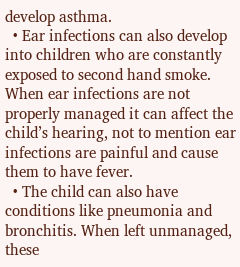develop asthma.
  • Ear infections can also develop into children who are constantly exposed to second hand smoke. When ear infections are not properly managed it can affect the child’s hearing, not to mention ear infections are painful and cause them to have fever.
  • The child can also have conditions like pneumonia and bronchitis. When left unmanaged, these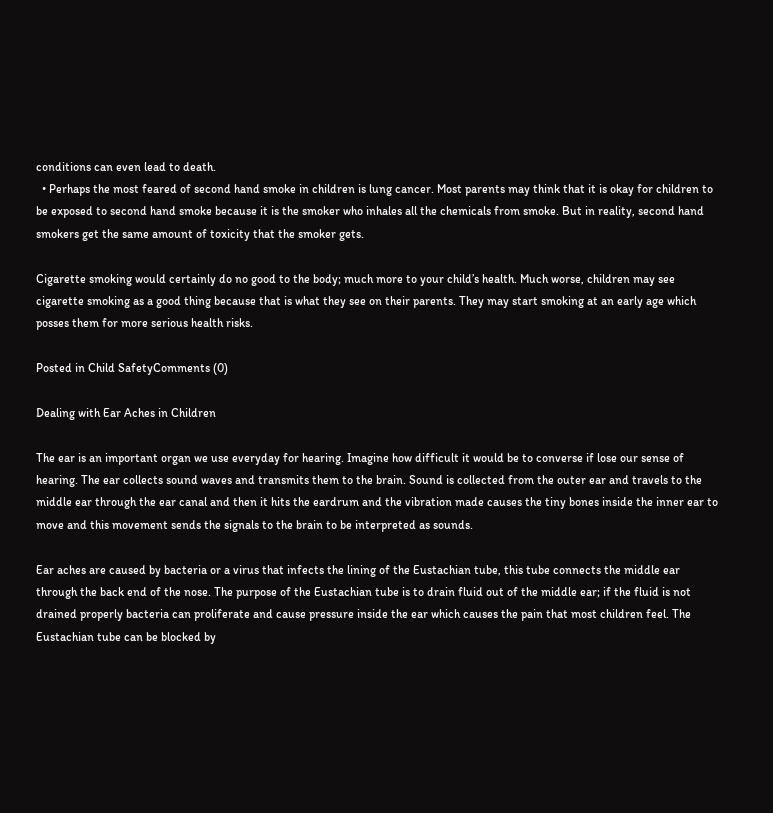conditions can even lead to death.
  • Perhaps the most feared of second hand smoke in children is lung cancer. Most parents may think that it is okay for children to be exposed to second hand smoke because it is the smoker who inhales all the chemicals from smoke. But in reality, second hand smokers get the same amount of toxicity that the smoker gets.

Cigarette smoking would certainly do no good to the body; much more to your child’s health. Much worse, children may see cigarette smoking as a good thing because that is what they see on their parents. They may start smoking at an early age which posses them for more serious health risks.

Posted in Child SafetyComments (0)

Dealing with Ear Aches in Children

The ear is an important organ we use everyday for hearing. Imagine how difficult it would be to converse if lose our sense of hearing. The ear collects sound waves and transmits them to the brain. Sound is collected from the outer ear and travels to the middle ear through the ear canal and then it hits the eardrum and the vibration made causes the tiny bones inside the inner ear to move and this movement sends the signals to the brain to be interpreted as sounds.

Ear aches are caused by bacteria or a virus that infects the lining of the Eustachian tube, this tube connects the middle ear through the back end of the nose. The purpose of the Eustachian tube is to drain fluid out of the middle ear; if the fluid is not drained properly bacteria can proliferate and cause pressure inside the ear which causes the pain that most children feel. The Eustachian tube can be blocked by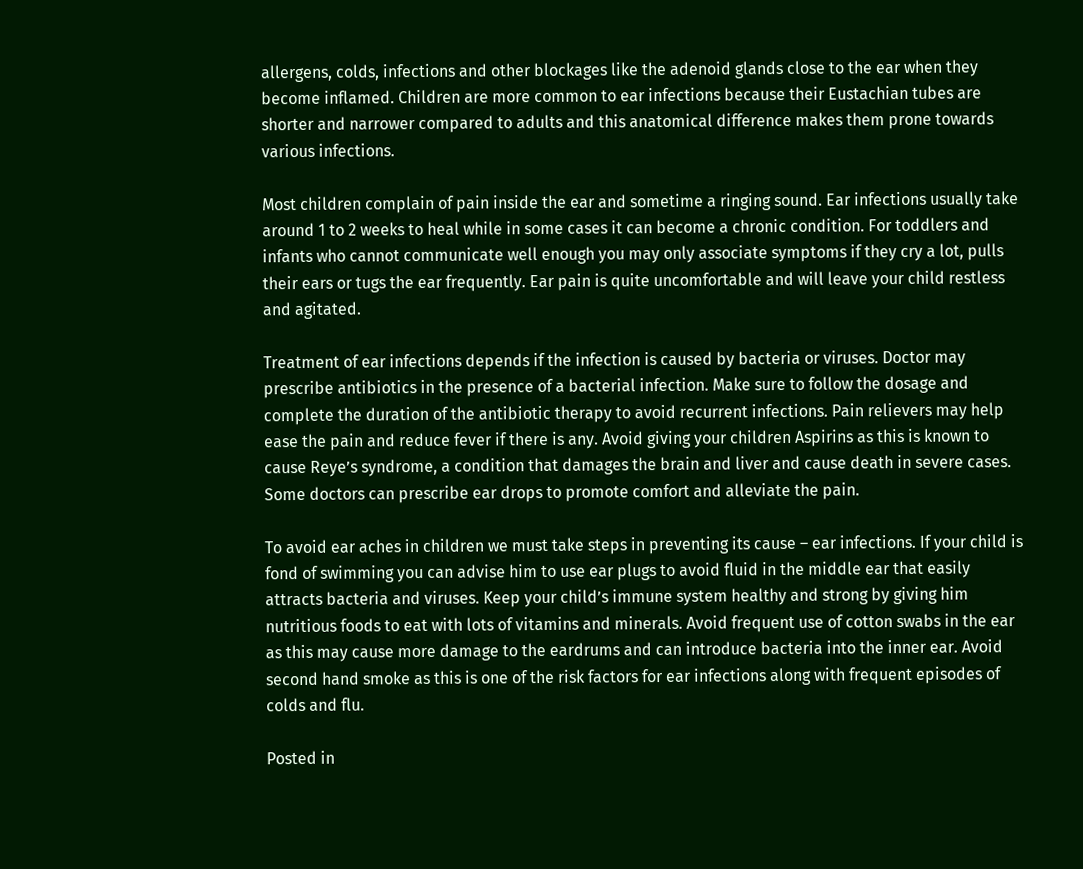allergens, colds, infections and other blockages like the adenoid glands close to the ear when they become inflamed. Children are more common to ear infections because their Eustachian tubes are shorter and narrower compared to adults and this anatomical difference makes them prone towards various infections.

Most children complain of pain inside the ear and sometime a ringing sound. Ear infections usually take around 1 to 2 weeks to heal while in some cases it can become a chronic condition. For toddlers and infants who cannot communicate well enough you may only associate symptoms if they cry a lot, pulls their ears or tugs the ear frequently. Ear pain is quite uncomfortable and will leave your child restless and agitated.

Treatment of ear infections depends if the infection is caused by bacteria or viruses. Doctor may prescribe antibiotics in the presence of a bacterial infection. Make sure to follow the dosage and complete the duration of the antibiotic therapy to avoid recurrent infections. Pain relievers may help ease the pain and reduce fever if there is any. Avoid giving your children Aspirins as this is known to cause Reye’s syndrome, a condition that damages the brain and liver and cause death in severe cases. Some doctors can prescribe ear drops to promote comfort and alleviate the pain.

To avoid ear aches in children we must take steps in preventing its cause – ear infections. If your child is fond of swimming you can advise him to use ear plugs to avoid fluid in the middle ear that easily attracts bacteria and viruses. Keep your child’s immune system healthy and strong by giving him nutritious foods to eat with lots of vitamins and minerals. Avoid frequent use of cotton swabs in the ear as this may cause more damage to the eardrums and can introduce bacteria into the inner ear. Avoid second hand smoke as this is one of the risk factors for ear infections along with frequent episodes of colds and flu.

Posted in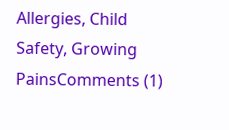Allergies, Child Safety, Growing PainsComments (1)